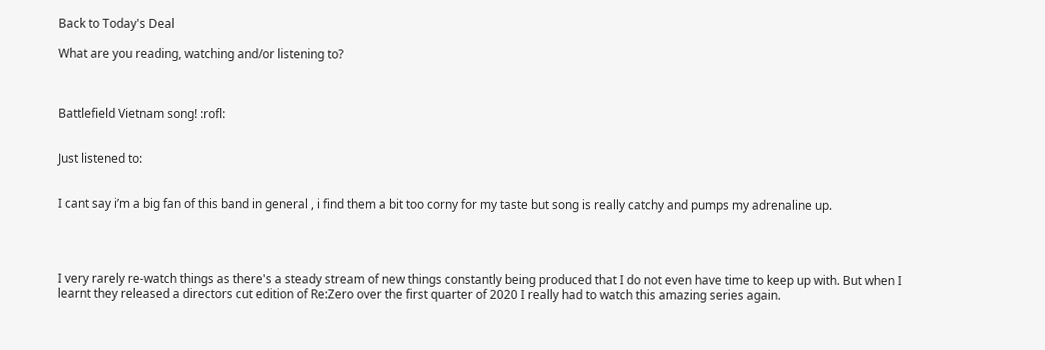Back to Today's Deal

What are you reading, watching and/or listening to?



Battlefield Vietnam song! :rofl:


Just listened to:


I cant say i’m a big fan of this band in general , i find them a bit too corny for my taste but song is really catchy and pumps my adrenaline up.




I very rarely re-watch things as there's a steady stream of new things constantly being produced that I do not even have time to keep up with. But when I learnt they released a directors cut edition of Re:Zero over the first quarter of 2020 I really had to watch this amazing series again.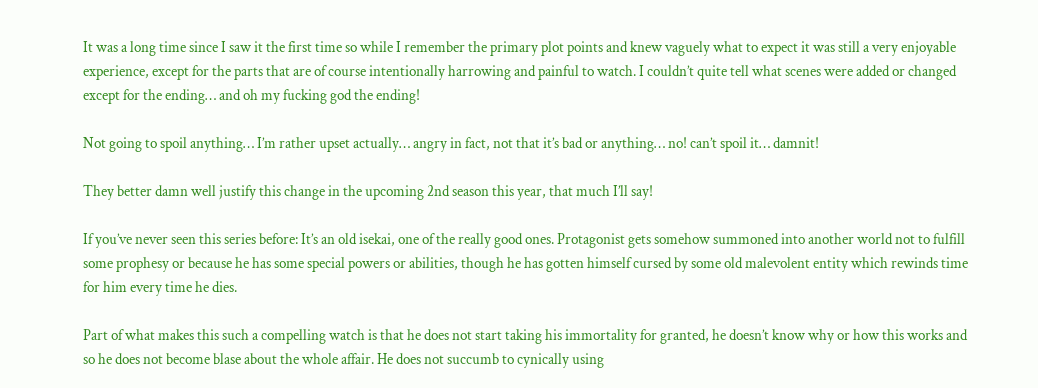It was a long time since I saw it the first time so while I remember the primary plot points and knew vaguely what to expect it was still a very enjoyable experience, except for the parts that are of course intentionally harrowing and painful to watch. I couldn’t quite tell what scenes were added or changed except for the ending… and oh my fucking god the ending!

Not going to spoil anything… I’m rather upset actually… angry in fact, not that it’s bad or anything… no! can’t spoil it… damnit!

They better damn well justify this change in the upcoming 2nd season this year, that much I’ll say!

If you’ve never seen this series before: It’s an old isekai, one of the really good ones. Protagonist gets somehow summoned into another world not to fulfill some prophesy or because he has some special powers or abilities, though he has gotten himself cursed by some old malevolent entity which rewinds time for him every time he dies.

Part of what makes this such a compelling watch is that he does not start taking his immortality for granted, he doesn’t know why or how this works and so he does not become blase about the whole affair. He does not succumb to cynically using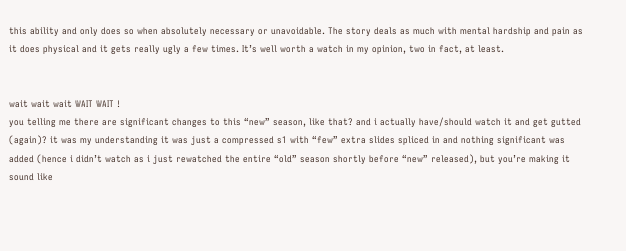this ability and only does so when absolutely necessary or unavoidable. The story deals as much with mental hardship and pain as it does physical and it gets really ugly a few times. It’s well worth a watch in my opinion, two in fact, at least.


wait wait wait WAIT WAIT !
you telling me there are significant changes to this “new” season, like that? and i actually have/should watch it and get gutted (again)? it was my understanding it was just a compressed s1 with “few” extra slides spliced in and nothing significant was added (hence i didn’t watch as i just rewatched the entire “old” season shortly before “new” released), but you’re making it sound like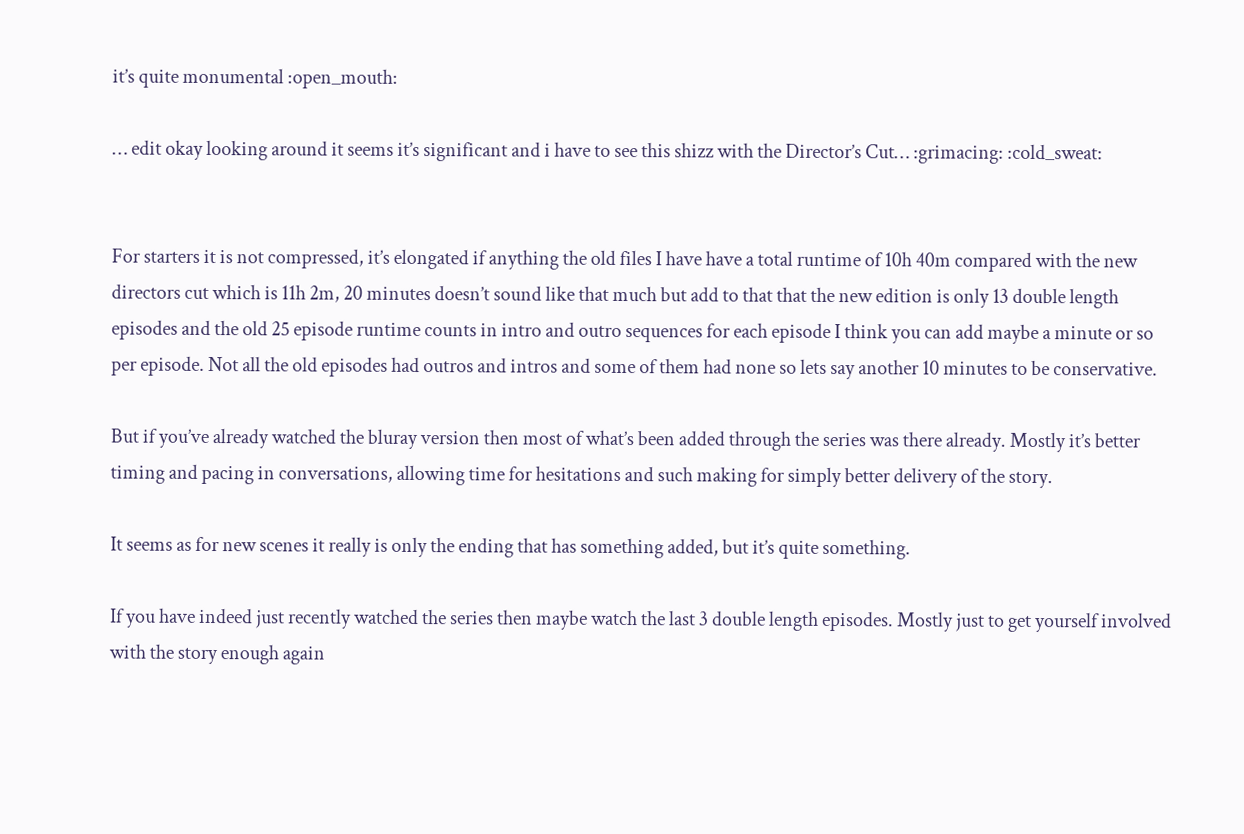it’s quite monumental :open_mouth:

… edit okay looking around it seems it’s significant and i have to see this shizz with the Director’s Cut… :grimacing: :cold_sweat:


For starters it is not compressed, it’s elongated if anything the old files I have have a total runtime of 10h 40m compared with the new directors cut which is 11h 2m, 20 minutes doesn’t sound like that much but add to that that the new edition is only 13 double length episodes and the old 25 episode runtime counts in intro and outro sequences for each episode I think you can add maybe a minute or so per episode. Not all the old episodes had outros and intros and some of them had none so lets say another 10 minutes to be conservative.

But if you’ve already watched the bluray version then most of what’s been added through the series was there already. Mostly it’s better timing and pacing in conversations, allowing time for hesitations and such making for simply better delivery of the story.

It seems as for new scenes it really is only the ending that has something added, but it’s quite something.

If you have indeed just recently watched the series then maybe watch the last 3 double length episodes. Mostly just to get yourself involved with the story enough again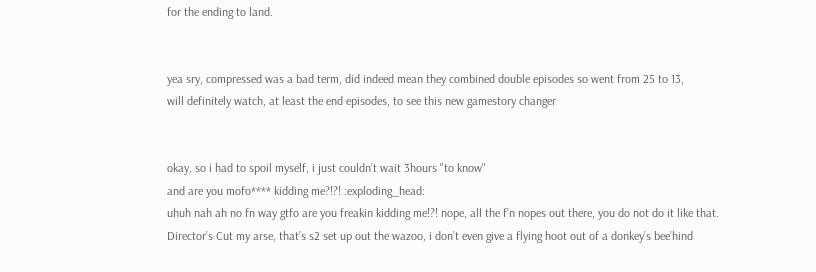for the ending to land.


yea sry, compressed was a bad term, did indeed mean they combined double episodes so went from 25 to 13,
will definitely watch, at least the end episodes, to see this new gamestory changer


okay, so i had to spoil myself, i just couldn’t wait 3hours "to know"
and are you mofo**** kidding me?!?! :exploding_head:
uhuh nah ah no fn way gtfo are you freakin kidding me!?! nope, all the f’n nopes out there, you do not do it like that. Director’s Cut my arse, that’s s2 set up out the wazoo, i don’t even give a flying hoot out of a donkey’s bee’hind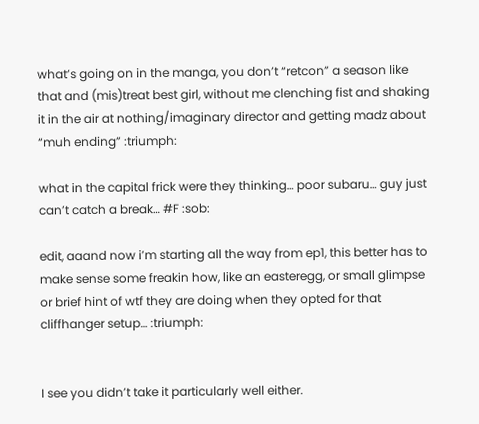what’s going on in the manga, you don’t “retcon” a season like that and (mis)treat best girl, without me clenching fist and shaking it in the air at nothing/imaginary director and getting madz about “muh ending” :triumph:

what in the capital frick were they thinking… poor subaru… guy just can’t catch a break… #F :sob:

edit, aaand now i’m starting all the way from ep1, this better has to make sense some freakin how, like an easteregg, or small glimpse or brief hint of wtf they are doing when they opted for that cliffhanger setup… :triumph:


I see you didn’t take it particularly well either.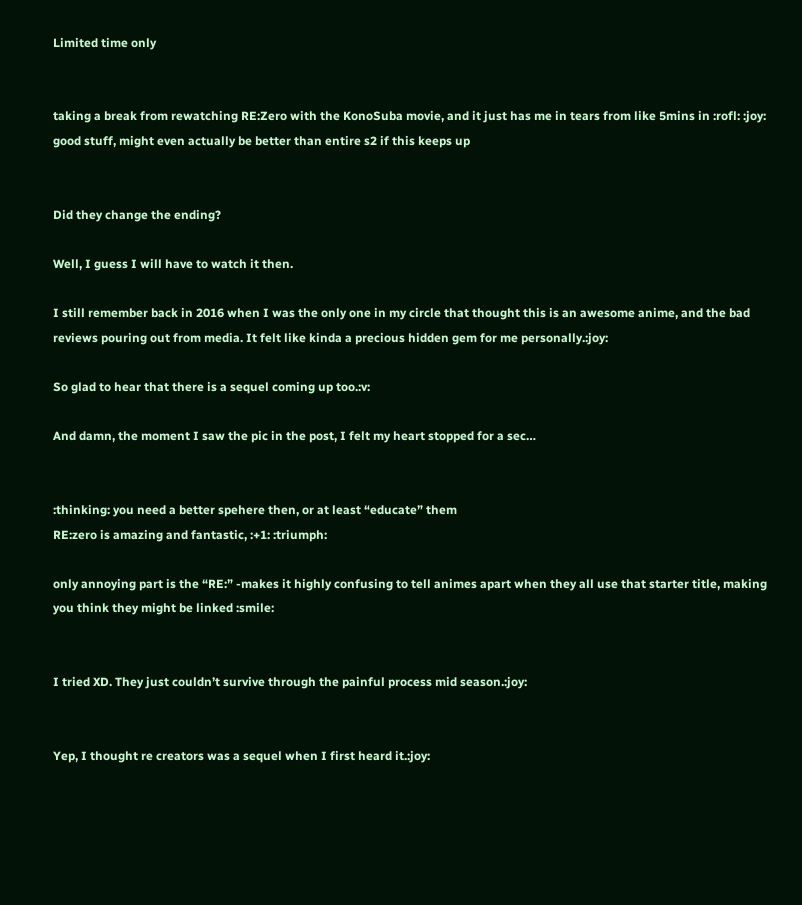Limited time only


taking a break from rewatching RE:Zero with the KonoSuba movie, and it just has me in tears from like 5mins in :rofl: :joy: good stuff, might even actually be better than entire s2 if this keeps up


Did they change the ending?

Well, I guess I will have to watch it then.

I still remember back in 2016 when I was the only one in my circle that thought this is an awesome anime, and the bad reviews pouring out from media. It felt like kinda a precious hidden gem for me personally.:joy:

So glad to hear that there is a sequel coming up too.:v:

And damn, the moment I saw the pic in the post, I felt my heart stopped for a sec…


:thinking: you need a better spehere then, or at least “educate” them
RE:zero is amazing and fantastic, :+1: :triumph:

only annoying part is the “RE:” -makes it highly confusing to tell animes apart when they all use that starter title, making you think they might be linked :smile:


I tried XD. They just couldn’t survive through the painful process mid season.:joy:


Yep, I thought re creators was a sequel when I first heard it.:joy: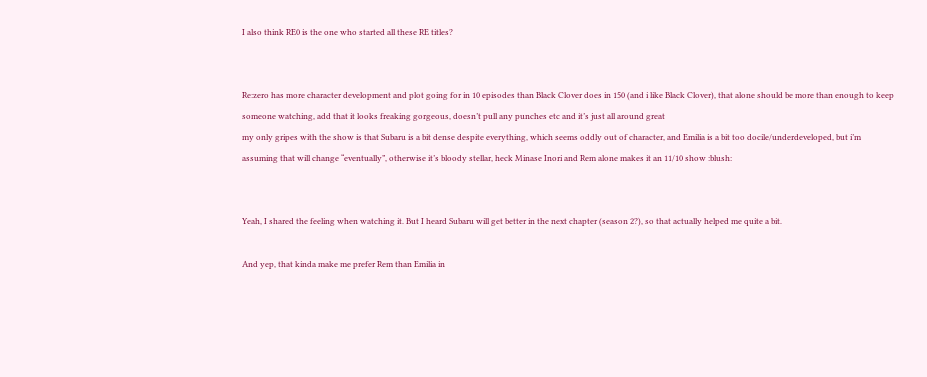I also think RE0 is the one who started all these RE titles?


Re:zero has more character development and plot going for in 10 episodes than Black Clover does in 150 (and i like Black Clover), that alone should be more than enough to keep someone watching, add that it looks freaking gorgeous, doesn’t pull any punches etc and it’s just all around great
my only gripes with the show is that Subaru is a bit dense despite everything, which seems oddly out of character, and Emilia is a bit too docile/underdeveloped, but i’m assuming that will change “eventually”, otherwise it’s bloody stellar, heck Minase Inori and Rem alone makes it an 11/10 show :blush:


Yeah, I shared the feeling when watching it. But I heard Subaru will get better in the next chapter (season 2?), so that actually helped me quite a bit.

And yep, that kinda make me prefer Rem than Emilia in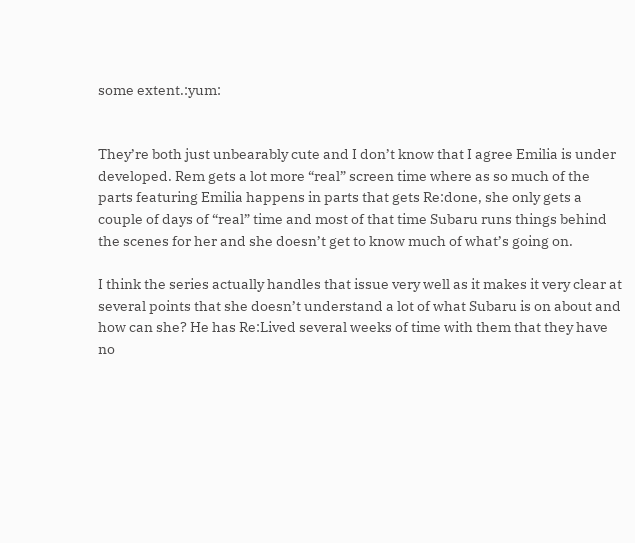some extent.:yum:


They’re both just unbearably cute and I don’t know that I agree Emilia is under developed. Rem gets a lot more “real” screen time where as so much of the parts featuring Emilia happens in parts that gets Re:done, she only gets a couple of days of “real” time and most of that time Subaru runs things behind the scenes for her and she doesn’t get to know much of what’s going on.

I think the series actually handles that issue very well as it makes it very clear at several points that she doesn’t understand a lot of what Subaru is on about and how can she? He has Re:Lived several weeks of time with them that they have no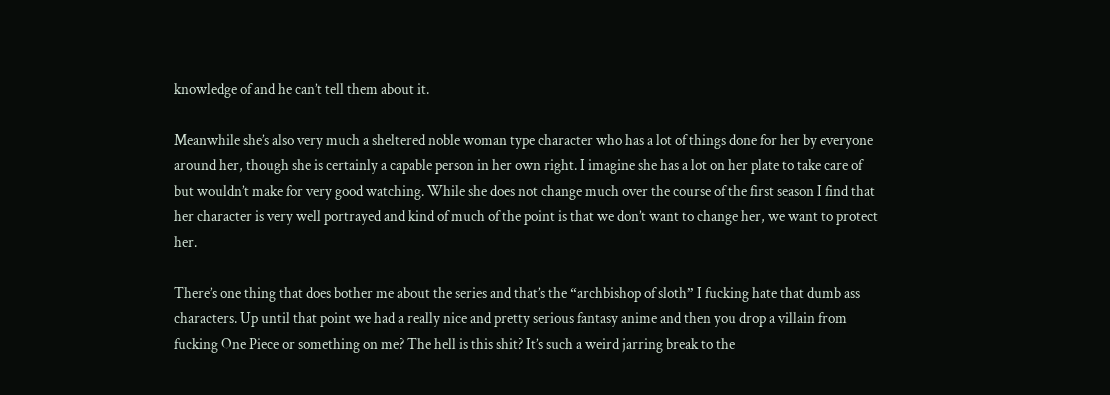knowledge of and he can’t tell them about it.

Meanwhile she’s also very much a sheltered noble woman type character who has a lot of things done for her by everyone around her, though she is certainly a capable person in her own right. I imagine she has a lot on her plate to take care of but wouldn’t make for very good watching. While she does not change much over the course of the first season I find that her character is very well portrayed and kind of much of the point is that we don’t want to change her, we want to protect her.

There’s one thing that does bother me about the series and that’s the “archbishop of sloth” I fucking hate that dumb ass characters. Up until that point we had a really nice and pretty serious fantasy anime and then you drop a villain from fucking One Piece or something on me? The hell is this shit? It’s such a weird jarring break to the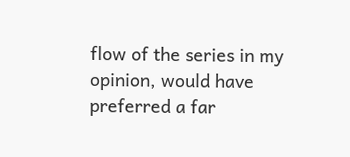flow of the series in my opinion, would have preferred a far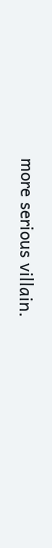more serious villain.